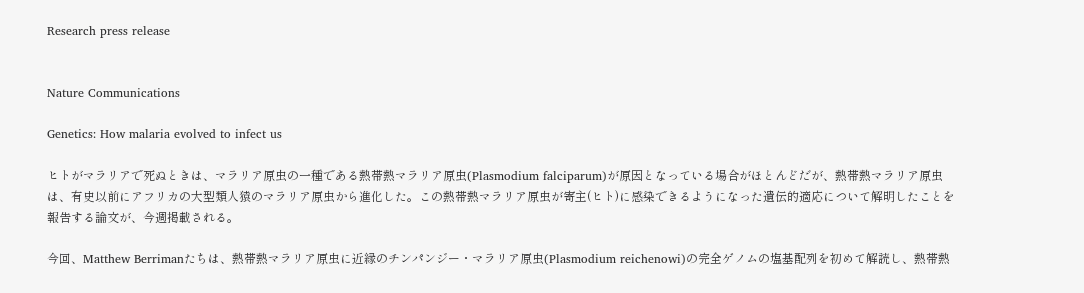Research press release


Nature Communications

Genetics: How malaria evolved to infect us

ヒトがマラリアで死ぬときは、マラリア原虫の一種である熱帯熱マラリア原虫(Plasmodium falciparum)が原因となっている場合がほとんどだが、熱帯熱マラリア原虫は、有史以前にアフリカの大型類人猿のマラリア原虫から進化した。この熱帯熱マラリア原虫が寄主(ヒト)に感染できるようになった遺伝的適応について解明したことを報告する論文が、今週掲載される。

今回、Matthew Berrimanたちは、熱帯熱マラリア原虫に近縁のチンパンジー・マラリア原虫(Plasmodium reichenowi)の完全ゲノムの塩基配列を初めて解読し、熱帯熱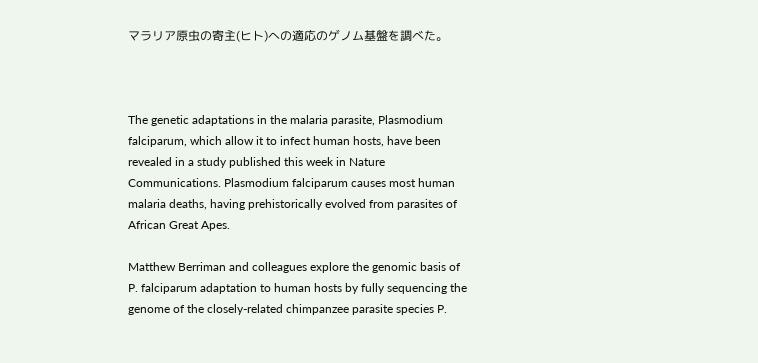マラリア原虫の寄主(ヒト)への適応のゲノム基盤を調べた。



The genetic adaptations in the malaria parasite, Plasmodium falciparum, which allow it to infect human hosts, have been revealed in a study published this week in Nature Communications. Plasmodium falciparum causes most human malaria deaths, having prehistorically evolved from parasites of African Great Apes.

Matthew Berriman and colleagues explore the genomic basis of P. falciparum adaptation to human hosts by fully sequencing the genome of the closely-related chimpanzee parasite species P.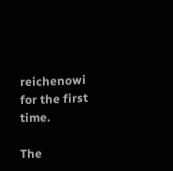reichenowi for the first time.

The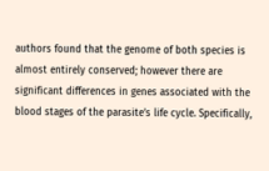authors found that the genome of both species is almost entirely conserved; however there are significant differences in genes associated with the blood stages of the parasite’s life cycle. Specifically,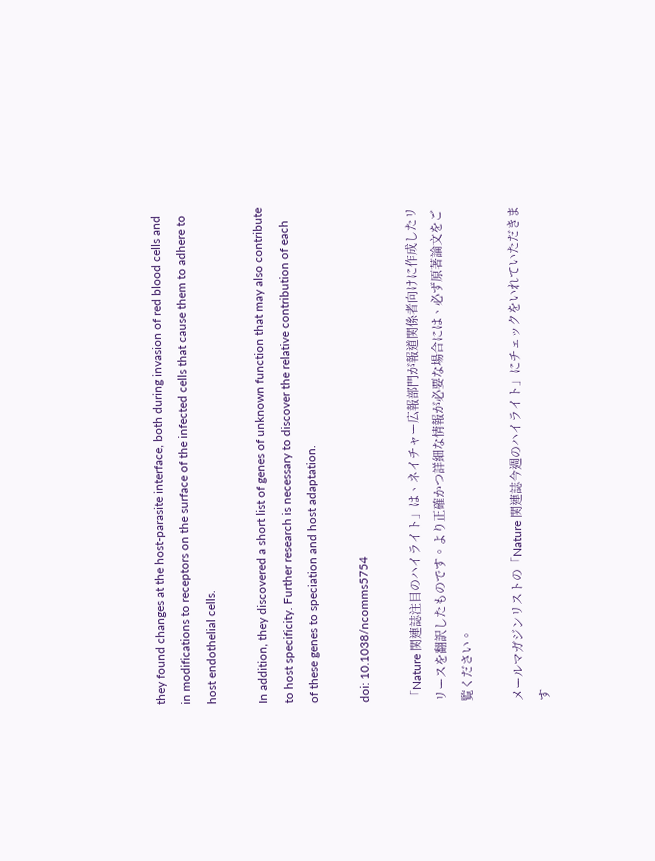they found changes at the host-parasite interface, both during invasion of red blood cells and in modifications to receptors on the surface of the infected cells that cause them to adhere to host endothelial cells.

In addition, they discovered a short list of genes of unknown function that may also contribute to host specificity. Further research is necessary to discover the relative contribution of each of these genes to speciation and host adaptation.

doi: 10.1038/ncomms5754

「Nature 関連誌注目のハイライト」は、ネイチャー広報部門が報道関係者向けに作成したリリースを翻訳したものです。より正確かつ詳細な情報が必要な場合には、必ず原著論文をご覧ください。

メールマガジンリストの「Nature 関連誌今週のハイライト」にチェックをいれていただきます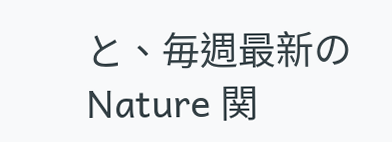と、毎週最新のNature 関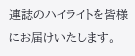連誌のハイライトを皆様にお届けいたします。